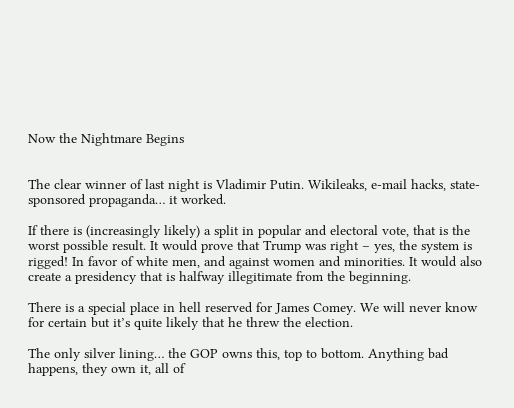Now the Nightmare Begins


The clear winner of last night is Vladimir Putin. Wikileaks, e-mail hacks, state-sponsored propaganda… it worked.

If there is (increasingly likely) a split in popular and electoral vote, that is the worst possible result. It would prove that Trump was right – yes, the system is rigged! In favor of white men, and against women and minorities. It would also create a presidency that is halfway illegitimate from the beginning.

There is a special place in hell reserved for James Comey. We will never know for certain but it’s quite likely that he threw the election.

The only silver lining… the GOP owns this, top to bottom. Anything bad happens, they own it, all of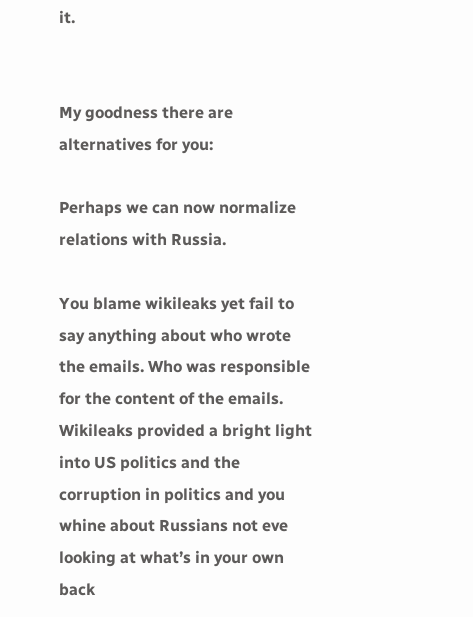it.


My goodness there are alternatives for you:

Perhaps we can now normalize relations with Russia.

You blame wikileaks yet fail to say anything about who wrote the emails. Who was responsible for the content of the emails. Wikileaks provided a bright light into US politics and the corruption in politics and you whine about Russians not eve looking at what’s in your own back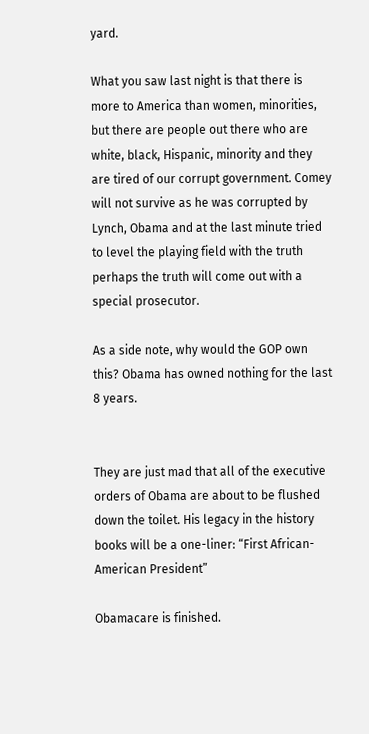yard.

What you saw last night is that there is more to America than women, minorities, but there are people out there who are white, black, Hispanic, minority and they are tired of our corrupt government. Comey will not survive as he was corrupted by Lynch, Obama and at the last minute tried to level the playing field with the truth perhaps the truth will come out with a special prosecutor.

As a side note, why would the GOP own this? Obama has owned nothing for the last 8 years.


They are just mad that all of the executive orders of Obama are about to be flushed down the toilet. His legacy in the history books will be a one-liner: “First African-American President”

Obamacare is finished.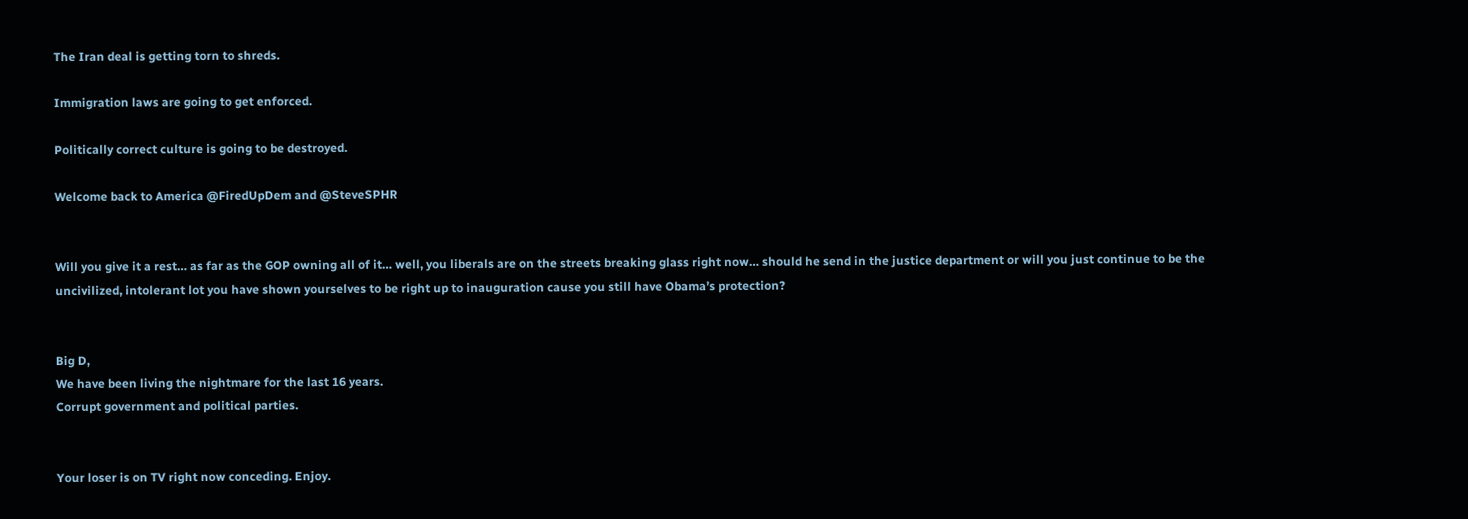The Iran deal is getting torn to shreds.

Immigration laws are going to get enforced.

Politically correct culture is going to be destroyed.

Welcome back to America @FiredUpDem and @SteveSPHR


Will you give it a rest… as far as the GOP owning all of it… well, you liberals are on the streets breaking glass right now… should he send in the justice department or will you just continue to be the uncivilized, intolerant lot you have shown yourselves to be right up to inauguration cause you still have Obama’s protection?


Big D,
We have been living the nightmare for the last 16 years.
Corrupt government and political parties.


Your loser is on TV right now conceding. Enjoy.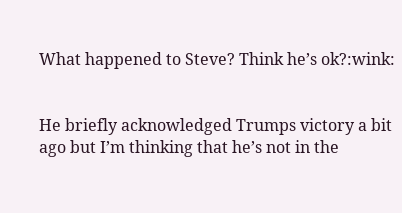What happened to Steve? Think he’s ok?:wink:


He briefly acknowledged Trumps victory a bit ago but I’m thinking that he’s not in the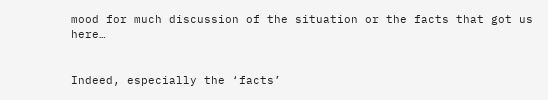mood for much discussion of the situation or the facts that got us here…


Indeed, especially the ‘facts’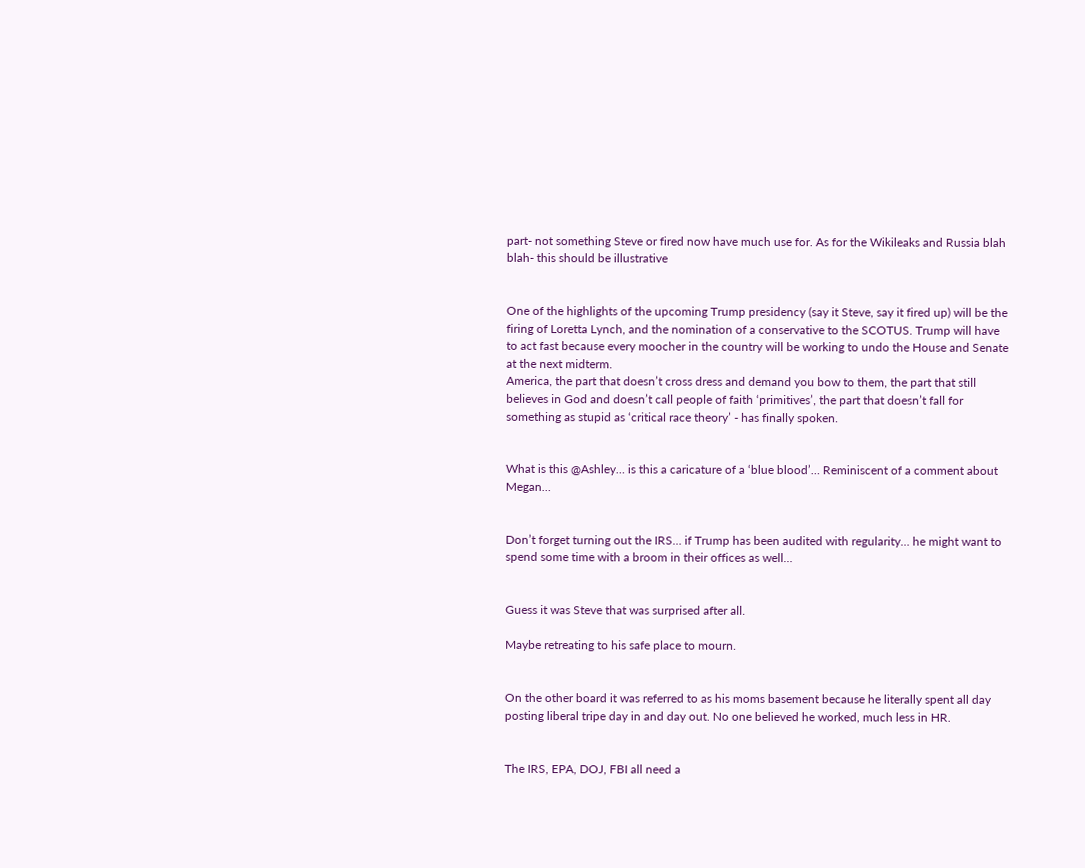part- not something Steve or fired now have much use for. As for the Wikileaks and Russia blah blah- this should be illustrative


One of the highlights of the upcoming Trump presidency (say it Steve, say it fired up) will be the firing of Loretta Lynch, and the nomination of a conservative to the SCOTUS. Trump will have to act fast because every moocher in the country will be working to undo the House and Senate at the next midterm.
America, the part that doesn’t cross dress and demand you bow to them, the part that still believes in God and doesn’t call people of faith ‘primitives’, the part that doesn’t fall for something as stupid as ‘critical race theory’ - has finally spoken.


What is this @Ashley… is this a caricature of a ‘blue blood’… Reminiscent of a comment about Megan…


Don’t forget turning out the IRS… if Trump has been audited with regularity… he might want to spend some time with a broom in their offices as well…


Guess it was Steve that was surprised after all.

Maybe retreating to his safe place to mourn.


On the other board it was referred to as his moms basement because he literally spent all day posting liberal tripe day in and day out. No one believed he worked, much less in HR.


The IRS, EPA, DOJ, FBI all need a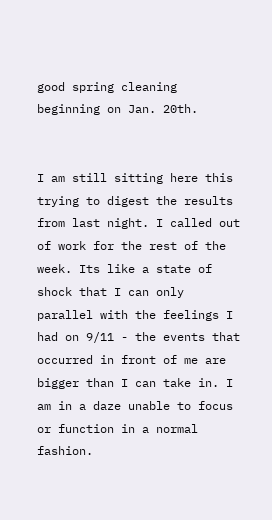good spring cleaning beginning on Jan. 20th.


I am still sitting here this trying to digest the results from last night. I called out of work for the rest of the week. Its like a state of shock that I can only parallel with the feelings I had on 9/11 - the events that occurred in front of me are bigger than I can take in. I am in a daze unable to focus or function in a normal fashion.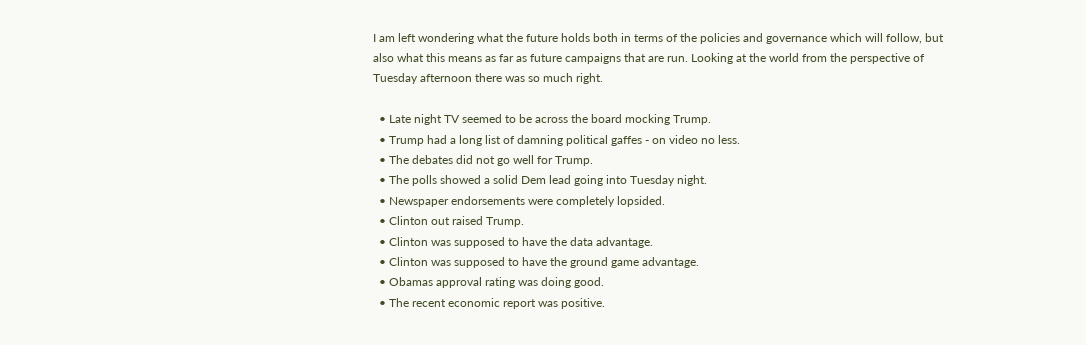I am left wondering what the future holds both in terms of the policies and governance which will follow, but also what this means as far as future campaigns that are run. Looking at the world from the perspective of Tuesday afternoon there was so much right.

  • Late night TV seemed to be across the board mocking Trump.
  • Trump had a long list of damning political gaffes - on video no less.
  • The debates did not go well for Trump.
  • The polls showed a solid Dem lead going into Tuesday night.
  • Newspaper endorsements were completely lopsided.
  • Clinton out raised Trump.
  • Clinton was supposed to have the data advantage.
  • Clinton was supposed to have the ground game advantage.
  • Obamas approval rating was doing good.
  • The recent economic report was positive.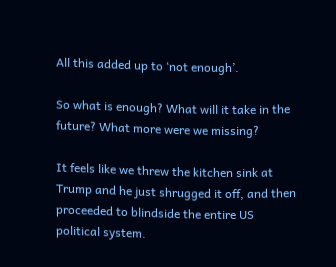All this added up to ‘not enough’.

So what is enough? What will it take in the future? What more were we missing?

It feels like we threw the kitchen sink at Trump and he just shrugged it off, and then proceeded to blindside the entire US political system.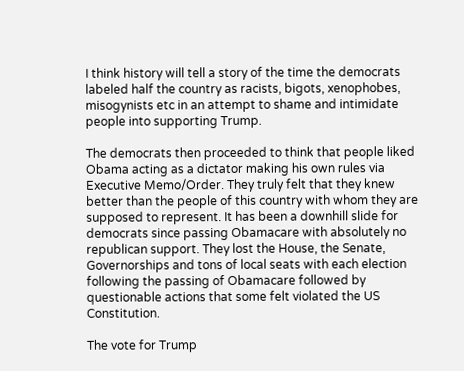I think history will tell a story of the time the democrats labeled half the country as racists, bigots, xenophobes, misogynists etc in an attempt to shame and intimidate people into supporting Trump.

The democrats then proceeded to think that people liked Obama acting as a dictator making his own rules via Executive Memo/Order. They truly felt that they knew better than the people of this country with whom they are supposed to represent. It has been a downhill slide for democrats since passing Obamacare with absolutely no republican support. They lost the House, the Senate, Governorships and tons of local seats with each election following the passing of Obamacare followed by questionable actions that some felt violated the US Constitution.

The vote for Trump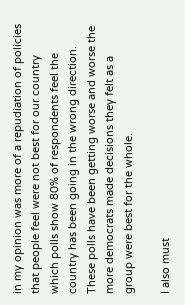in my opinion was more of a repudiation of policies that people feel were not best for our country which polls show 80% of respondents feel the country has been going in the wrong direction. These polls have been getting worse and worse the more democrats made decisions they felt as a group were best for the whole.

I also must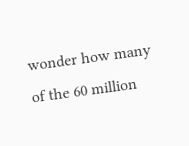wonder how many of the 60 million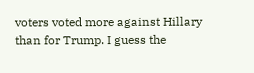voters voted more against Hillary than for Trump. I guess the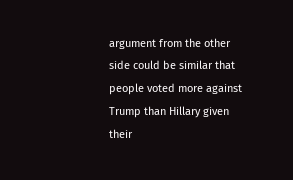argument from the other side could be similar that people voted more against Trump than Hillary given their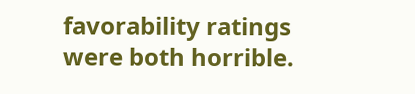favorability ratings were both horrible.